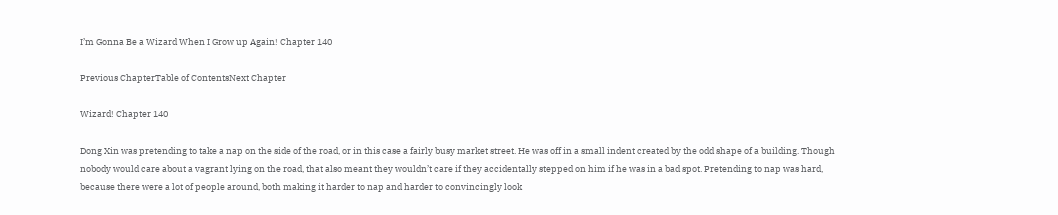I’m Gonna Be a Wizard When I Grow up Again! Chapter 140

Previous ChapterTable of ContentsNext Chapter

Wizard! Chapter 140

Dong Xin was pretending to take a nap on the side of the road, or in this case a fairly busy market street. He was off in a small indent created by the odd shape of a building. Though nobody would care about a vagrant lying on the road, that also meant they wouldn’t care if they accidentally stepped on him if he was in a bad spot. Pretending to nap was hard, because there were a lot of people around, both making it harder to nap and harder to convincingly look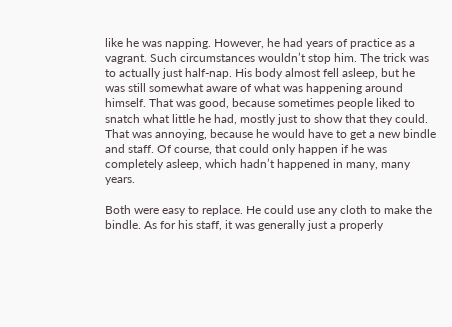like he was napping. However, he had years of practice as a vagrant. Such circumstances wouldn’t stop him. The trick was to actually just half-nap. His body almost fell asleep, but he was still somewhat aware of what was happening around himself. That was good, because sometimes people liked to snatch what little he had, mostly just to show that they could. That was annoying, because he would have to get a new bindle and staff. Of course, that could only happen if he was completely asleep, which hadn’t happened in many, many years.

Both were easy to replace. He could use any cloth to make the bindle. As for his staff, it was generally just a properly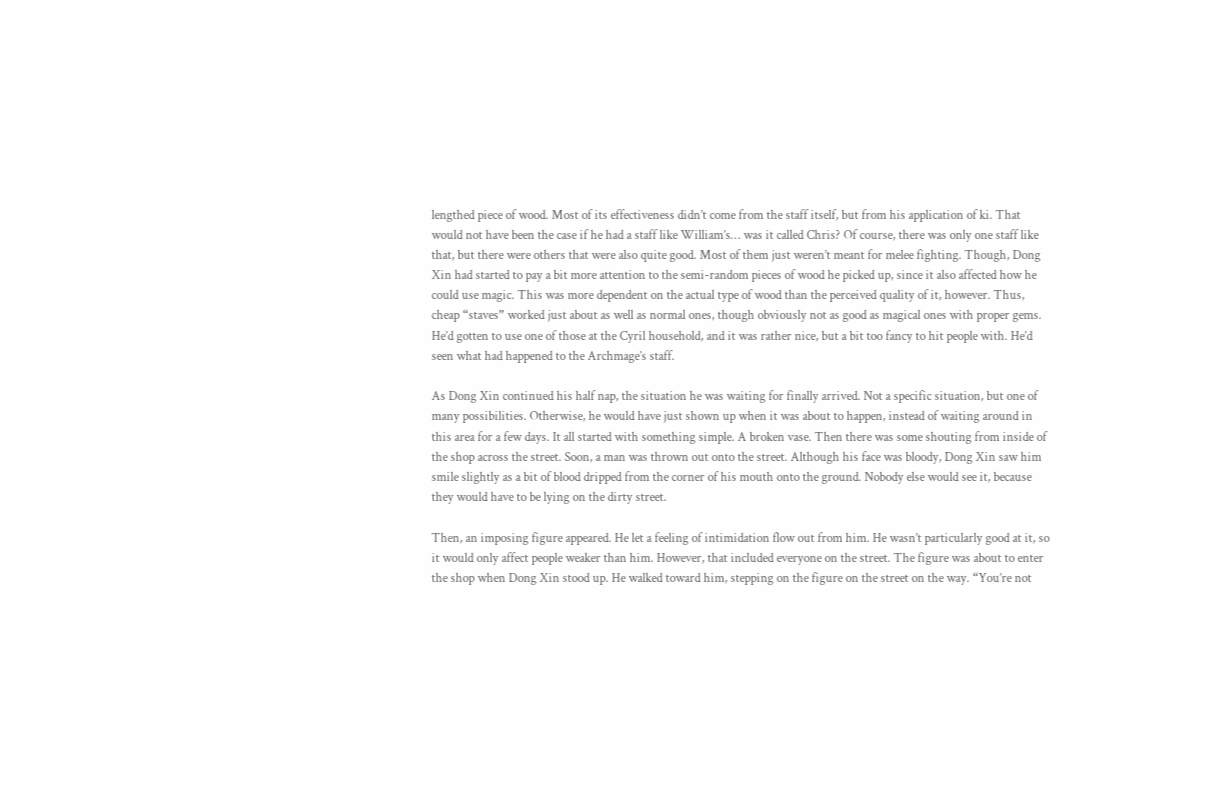lengthed piece of wood. Most of its effectiveness didn’t come from the staff itself, but from his application of ki. That would not have been the case if he had a staff like William’s… was it called Chris? Of course, there was only one staff like that, but there were others that were also quite good. Most of them just weren’t meant for melee fighting. Though, Dong Xin had started to pay a bit more attention to the semi-random pieces of wood he picked up, since it also affected how he could use magic. This was more dependent on the actual type of wood than the perceived quality of it, however. Thus, cheap “staves” worked just about as well as normal ones, though obviously not as good as magical ones with proper gems. He’d gotten to use one of those at the Cyril household, and it was rather nice, but a bit too fancy to hit people with. He’d seen what had happened to the Archmage’s staff.

As Dong Xin continued his half nap, the situation he was waiting for finally arrived. Not a specific situation, but one of many possibilities. Otherwise, he would have just shown up when it was about to happen, instead of waiting around in this area for a few days. It all started with something simple. A broken vase. Then there was some shouting from inside of the shop across the street. Soon, a man was thrown out onto the street. Although his face was bloody, Dong Xin saw him smile slightly as a bit of blood dripped from the corner of his mouth onto the ground. Nobody else would see it, because they would have to be lying on the dirty street.

Then, an imposing figure appeared. He let a feeling of intimidation flow out from him. He wasn’t particularly good at it, so it would only affect people weaker than him. However, that included everyone on the street. The figure was about to enter the shop when Dong Xin stood up. He walked toward him, stepping on the figure on the street on the way. “You’re not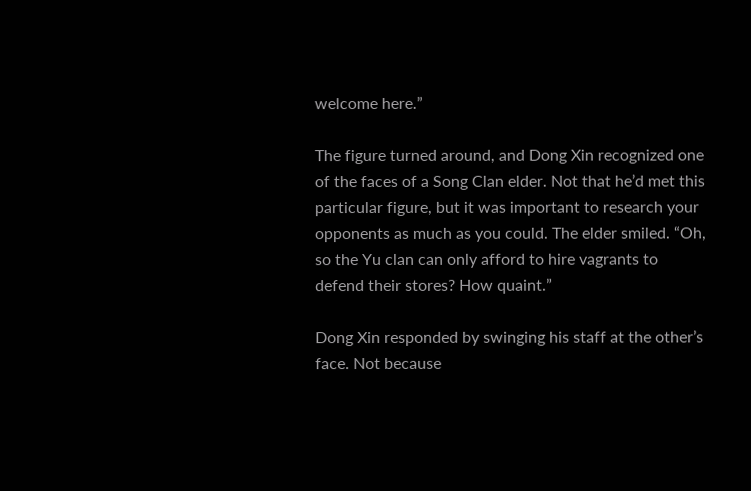welcome here.”

The figure turned around, and Dong Xin recognized one of the faces of a Song Clan elder. Not that he’d met this particular figure, but it was important to research your opponents as much as you could. The elder smiled. “Oh, so the Yu clan can only afford to hire vagrants to defend their stores? How quaint.”

Dong Xin responded by swinging his staff at the other’s face. Not because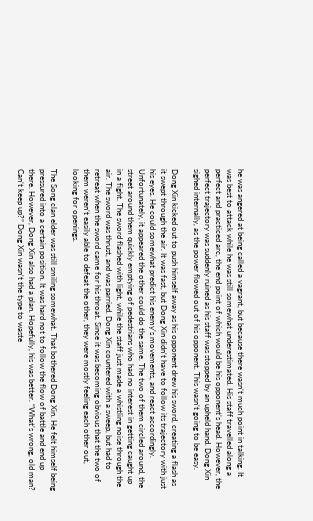he was angered at being called a vagrant, but because there wasn’t much point in talking. It was best to attack while he was still somewhat underestimated. His staff travelled along a perfect and practiced arc, the end point of which would be his opponent’s head. However, the perfect trajectory was suddenly ruined as his staff was stopped by an upheld hand. Dong Xin sighed internally, as the power flowed out of his opponent. This wasn’t going to be easy.

Dong Xin kicked out to push himself away as his opponent drew his sword, creating a flash as it swept through the air. It was fast, but Dong Xin didn’t have to follow its trajectory with just his eyes. He could somewhat predict his enemy’s movements, and react accordingly. Unfortunately, it appeared the other could do the same. The two of them circled around, the street around them quickly emptying of pedestrians who had no interest in getting caught up in a fight. The sword flashed with light, while the staff just made a whistling noise through the air. The sword was thrust, and was parried. Dong Xin countered with a sweep, but had to retreat when the sword came for his throat. Since it was becoming obvious that the two of them weren’t easily able to defeat the other, they were mostly feeling each other out, looking for openings.

The Song clan elder was still smiling somewhat. That bothered Dong Xin. He felt himself being pressured into a certain position. It was hard not to follow the flow of battle and end up there. However, Dong Xin also had a plan. Hopefully, his was better. “What’s wrong, old man? Can’t keep up?” Dong Xin wasn’t the type to waste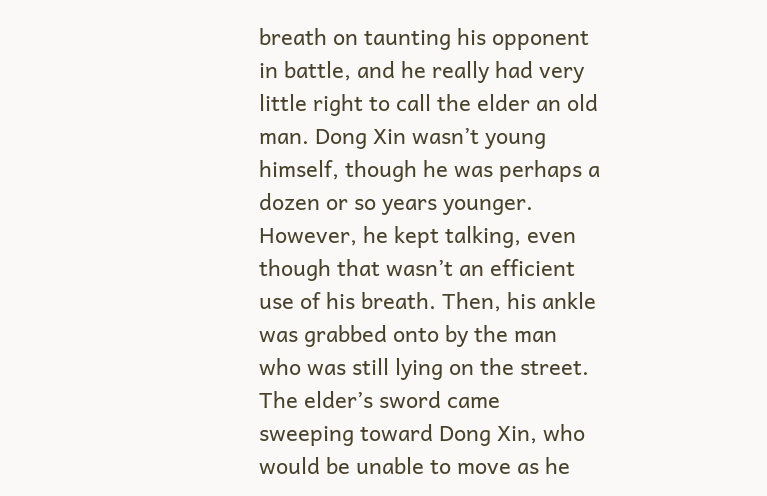breath on taunting his opponent in battle, and he really had very little right to call the elder an old man. Dong Xin wasn’t young himself, though he was perhaps a dozen or so years younger. However, he kept talking, even though that wasn’t an efficient use of his breath. Then, his ankle was grabbed onto by the man who was still lying on the street. The elder’s sword came sweeping toward Dong Xin, who would be unable to move as he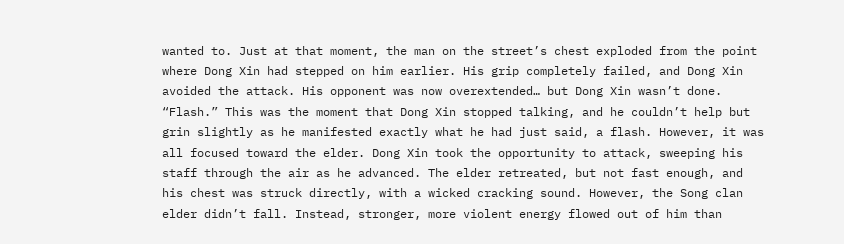wanted to. Just at that moment, the man on the street’s chest exploded from the point where Dong Xin had stepped on him earlier. His grip completely failed, and Dong Xin avoided the attack. His opponent was now overextended… but Dong Xin wasn’t done. “Flash.” This was the moment that Dong Xin stopped talking, and he couldn’t help but grin slightly as he manifested exactly what he had just said, a flash. However, it was all focused toward the elder. Dong Xin took the opportunity to attack, sweeping his staff through the air as he advanced. The elder retreated, but not fast enough, and his chest was struck directly, with a wicked cracking sound. However, the Song clan elder didn’t fall. Instead, stronger, more violent energy flowed out of him than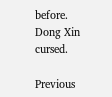before. Dong Xin cursed.

Previous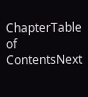ChapterTable of ContentsNext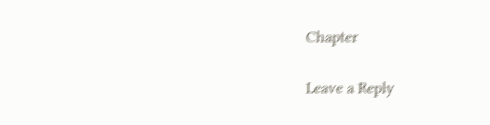Chapter

Leave a Reply